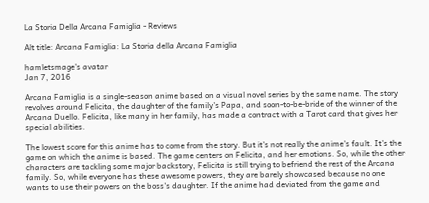La Storia Della Arcana Famiglia - Reviews

Alt title: Arcana Famiglia: La Storia della Arcana Famiglia

hamletsmage's avatar
Jan 7, 2016

Arcana Famiglia is a single-season anime based on a visual novel series by the same name. The story revolves around Felicita, the daughter of the family's Papa, and soon-to-be-bride of the winner of the Arcana Duello. Felicita, like many in her family, has made a contract with a Tarot card that gives her special abilities.

The lowest score for this anime has to come from the story. But it's not really the anime's fault. It's the game on which the anime is based. The game centers on Felicita, and her emotions. So, while the other characters are tackling some major backstory, Felicita is still trying to befriend the rest of the Arcana family. So, while everyone has these awesome powers, they are barely showcased because no one wants to use their powers on the boss's daughter. If the anime had deviated from the game and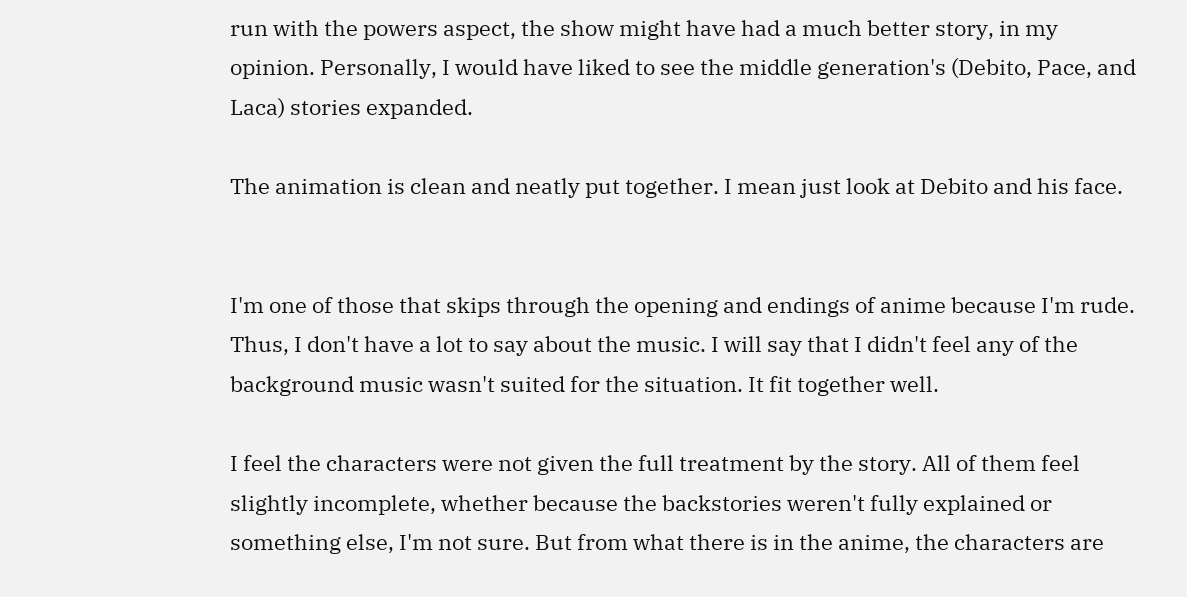run with the powers aspect, the show might have had a much better story, in my opinion. Personally, I would have liked to see the middle generation's (Debito, Pace, and Laca) stories expanded.

The animation is clean and neatly put together. I mean just look at Debito and his face.


I'm one of those that skips through the opening and endings of anime because I'm rude. Thus, I don't have a lot to say about the music. I will say that I didn't feel any of the background music wasn't suited for the situation. It fit together well.

I feel the characters were not given the full treatment by the story. All of them feel slightly incomplete, whether because the backstories weren't fully explained or something else, I'm not sure. But from what there is in the anime, the characters are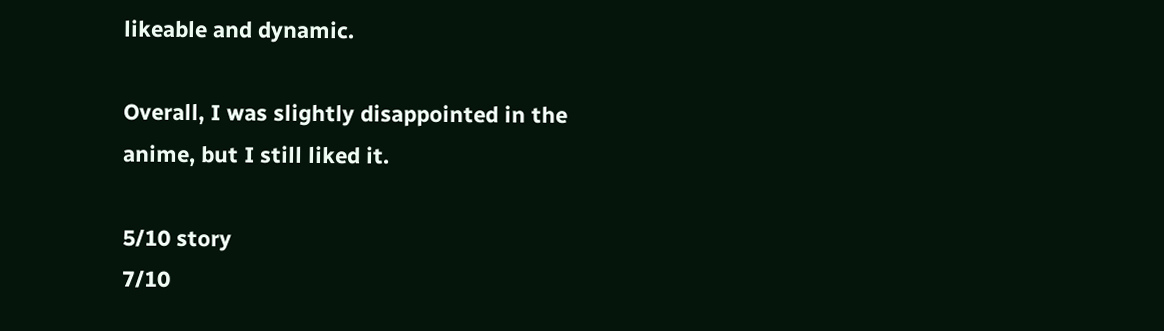likeable and dynamic.

Overall, I was slightly disappointed in the anime, but I still liked it.

5/10 story
7/10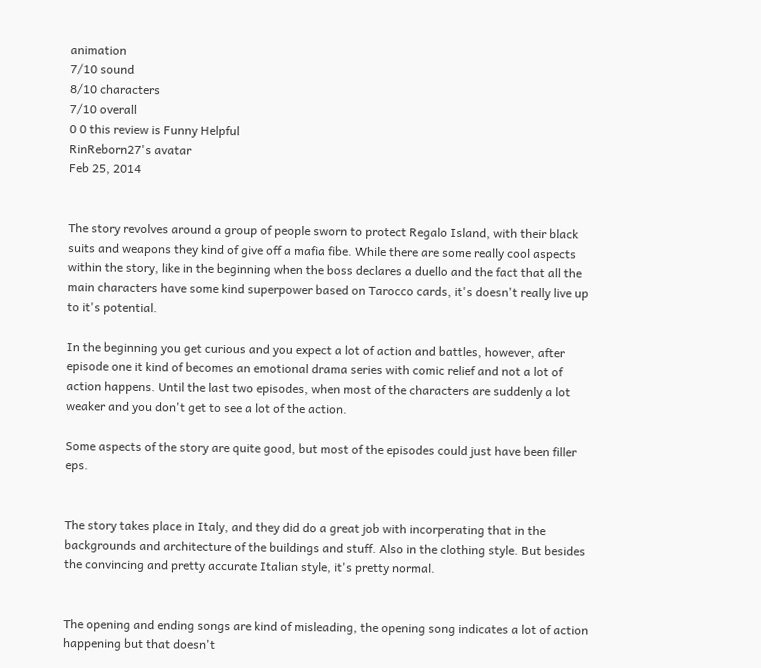animation
7/10 sound
8/10 characters
7/10 overall
0 0 this review is Funny Helpful
RinReborn27's avatar
Feb 25, 2014


The story revolves around a group of people sworn to protect Regalo Island, with their black suits and weapons they kind of give off a mafia fibe. While there are some really cool aspects within the story, like in the beginning when the boss declares a duello and the fact that all the main characters have some kind superpower based on Tarocco cards, it's doesn't really live up to it's potential.

In the beginning you get curious and you expect a lot of action and battles, however, after episode one it kind of becomes an emotional drama series with comic relief and not a lot of action happens. Until the last two episodes, when most of the characters are suddenly a lot weaker and you don't get to see a lot of the action.

Some aspects of the story are quite good, but most of the episodes could just have been filler eps.


The story takes place in Italy, and they did do a great job with incorperating that in the backgrounds and architecture of the buildings and stuff. Also in the clothing style. But besides the convincing and pretty accurate Italian style, it's pretty normal.


The opening and ending songs are kind of misleading, the opening song indicates a lot of action happening but that doesn't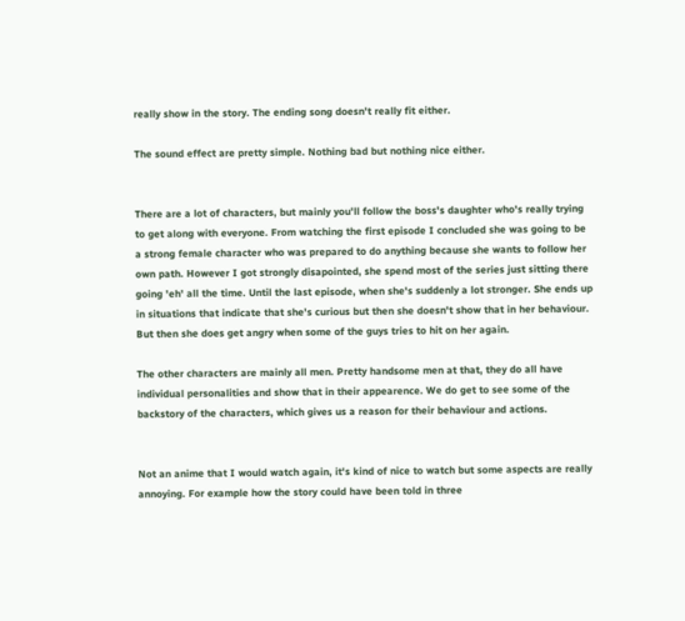really show in the story. The ending song doesn't really fit either.

The sound effect are pretty simple. Nothing bad but nothing nice either.


There are a lot of characters, but mainly you'll follow the boss's daughter who's really trying to get along with everyone. From watching the first episode I concluded she was going to be a strong female character who was prepared to do anything because she wants to follow her own path. However I got strongly disapointed, she spend most of the series just sitting there going 'eh' all the time. Until the last episode, when she's suddenly a lot stronger. She ends up in situations that indicate that she's curious but then she doesn't show that in her behaviour. But then she does get angry when some of the guys tries to hit on her again.

The other characters are mainly all men. Pretty handsome men at that, they do all have individual personalities and show that in their appearence. We do get to see some of the backstory of the characters, which gives us a reason for their behaviour and actions.


Not an anime that I would watch again, it's kind of nice to watch but some aspects are really annoying. For example how the story could have been told in three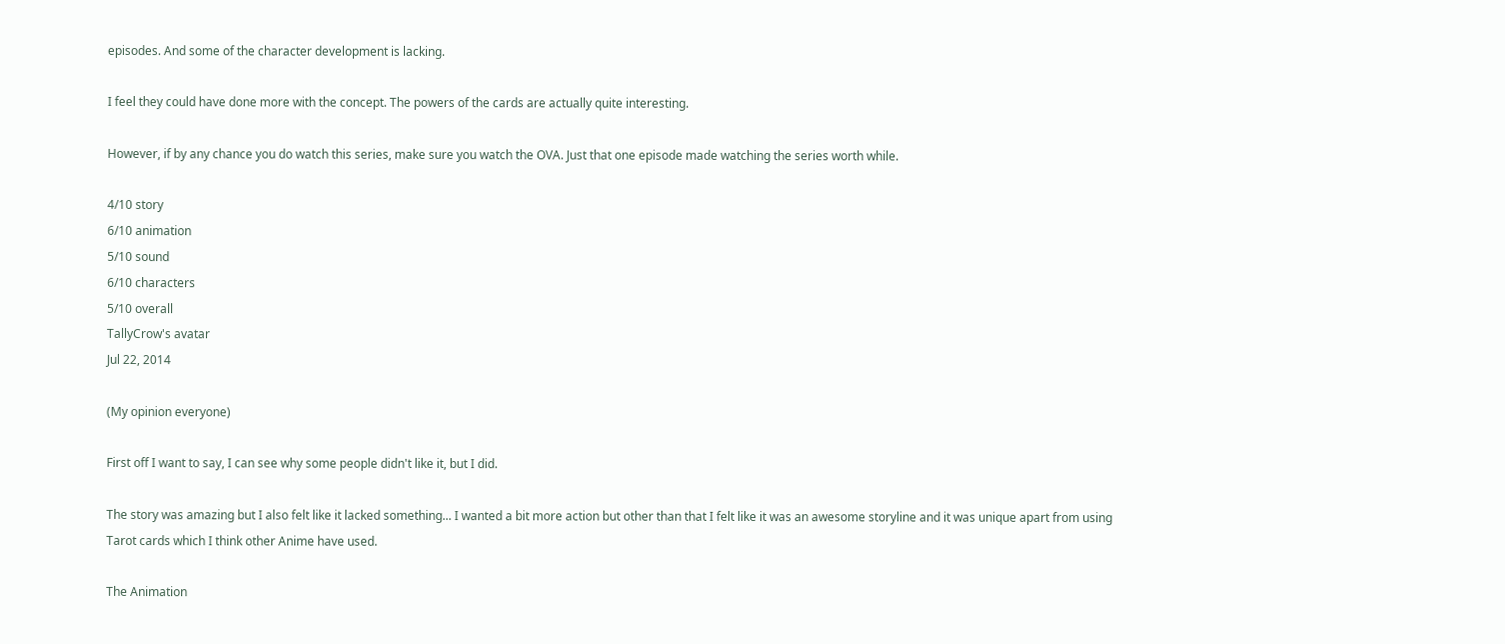episodes. And some of the character development is lacking.

I feel they could have done more with the concept. The powers of the cards are actually quite interesting.

However, if by any chance you do watch this series, make sure you watch the OVA. Just that one episode made watching the series worth while.

4/10 story
6/10 animation
5/10 sound
6/10 characters
5/10 overall
TallyCrow's avatar
Jul 22, 2014

(My opinion everyone)

First off I want to say, I can see why some people didn't like it, but I did.

The story was amazing but I also felt like it lacked something... I wanted a bit more action but other than that I felt like it was an awesome storyline and it was unique apart from using Tarot cards which I think other Anime have used.

The Animation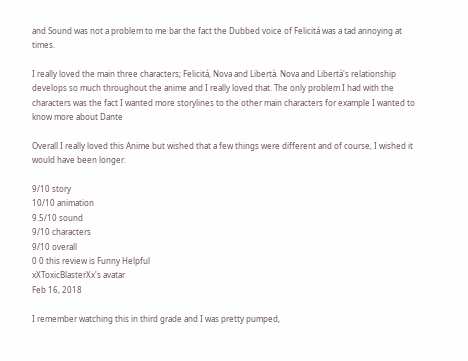and Sound was not a problem to me bar the fact the Dubbed voice of Felicitá was a tad annoying at times.

I really loved the main three characters; Felicitá, Nova and Libertà. Nova and Libertà's relationship develops so much throughout the anime and I really loved that. The only problem I had with the characters was the fact I wanted more storylines to the other main characters for example I wanted to know more about Dante

Overall I really loved this Anime but wished that a few things were different and of course, I wished it would have been longer.

9/10 story
10/10 animation
9.5/10 sound
9/10 characters
9/10 overall
0 0 this review is Funny Helpful
xXToxicBlasterXx's avatar
Feb 16, 2018

I remember watching this in third grade and I was pretty pumped,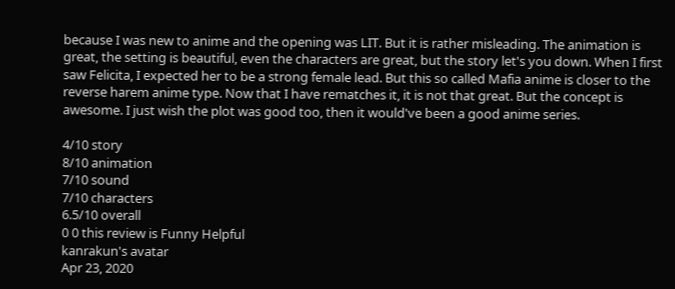because I was new to anime and the opening was LIT. But it is rather misleading. The animation is great, the setting is beautiful, even the characters are great, but the story let's you down. When I first saw Felicita, I expected her to be a strong female lead. But this so called Mafia anime is closer to the reverse harem anime type. Now that I have rematches it, it is not that great. But the concept is awesome. I just wish the plot was good too, then it would've been a good anime series.

4/10 story
8/10 animation
7/10 sound
7/10 characters
6.5/10 overall
0 0 this review is Funny Helpful
kanrakun's avatar
Apr 23, 2020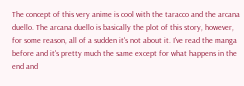The concept of this very anime is cool with the taracco and the arcana duello. The arcana duello is basically the plot of this story, however, for some reason, all of a sudden it's not about it. I've read the manga before and it's pretty much the same except for what happens in the end and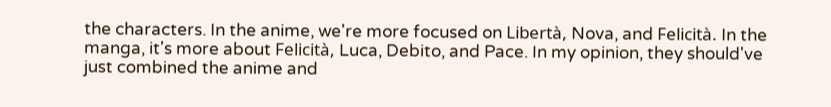the characters. In the anime, we're more focused on Libertà, Nova, and Felicità. In the manga, it's more about Felicità, Luca, Debito, and Pace. In my opinion, they should've just combined the anime and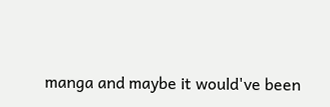manga and maybe it would've been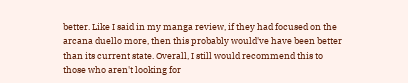better. Like I said in my manga review, if they had focused on the arcana duello more, then this probably would've have been better than its current state. Overall, I still would recommend this to those who aren't looking for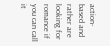action-based and rather are looking for romance if you can call it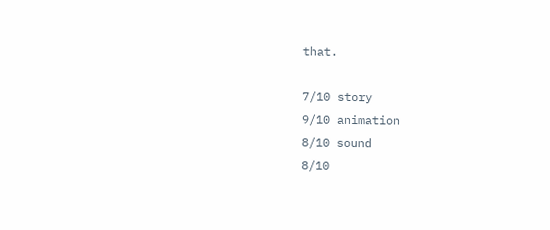that.

7/10 story
9/10 animation
8/10 sound
8/10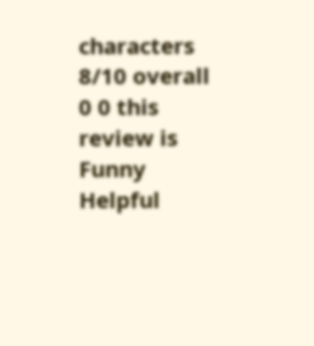characters
8/10 overall
0 0 this review is Funny Helpful